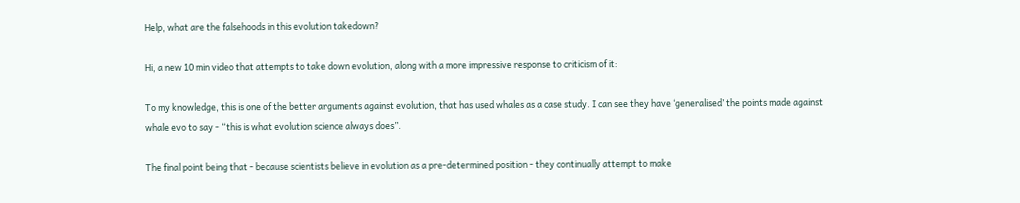Help, what are the falsehoods in this evolution takedown?

Hi, a new 10 min video that attempts to take down evolution, along with a more impressive response to criticism of it:

To my knowledge, this is one of the better arguments against evolution, that has used whales as a case study. I can see they have ‘generalised’ the points made against whale evo to say - “this is what evolution science always does”.

The final point being that - because scientists believe in evolution as a pre-determined position - they continually attempt to make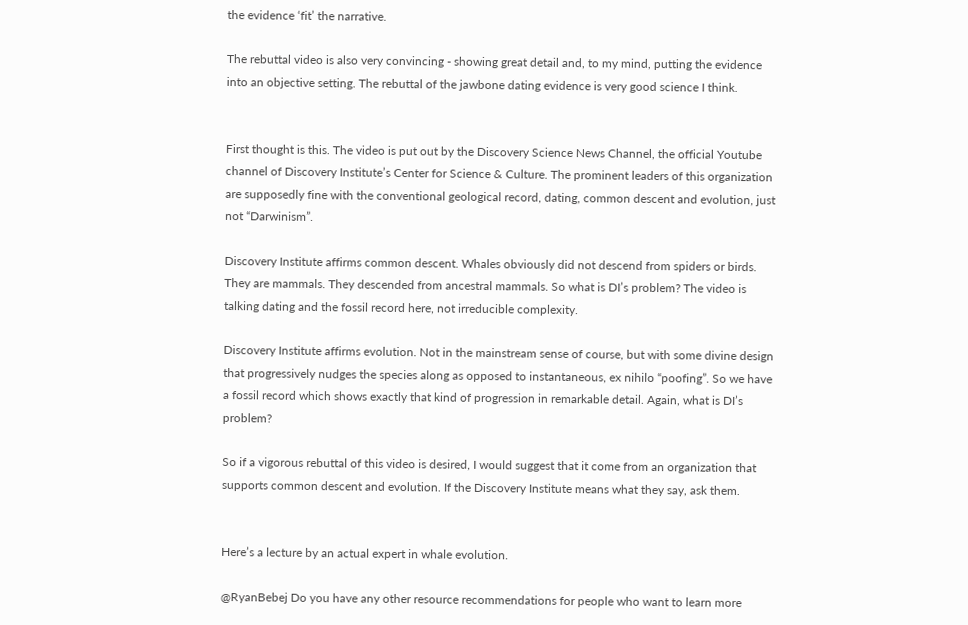the evidence ‘fit’ the narrative.

The rebuttal video is also very convincing - showing great detail and, to my mind, putting the evidence into an objective setting. The rebuttal of the jawbone dating evidence is very good science I think.


First thought is this. The video is put out by the Discovery Science News Channel, the official Youtube channel of Discovery Institute’s Center for Science & Culture. The prominent leaders of this organization are supposedly fine with the conventional geological record, dating, common descent and evolution, just not “Darwinism”.

Discovery Institute affirms common descent. Whales obviously did not descend from spiders or birds. They are mammals. They descended from ancestral mammals. So what is DI’s problem? The video is talking dating and the fossil record here, not irreducible complexity.

Discovery Institute affirms evolution. Not in the mainstream sense of course, but with some divine design that progressively nudges the species along as opposed to instantaneous, ex nihilo “poofing”. So we have a fossil record which shows exactly that kind of progression in remarkable detail. Again, what is DI’s problem?

So if a vigorous rebuttal of this video is desired, I would suggest that it come from an organization that supports common descent and evolution. If the Discovery Institute means what they say, ask them.


Here’s a lecture by an actual expert in whale evolution.

@RyanBebej Do you have any other resource recommendations for people who want to learn more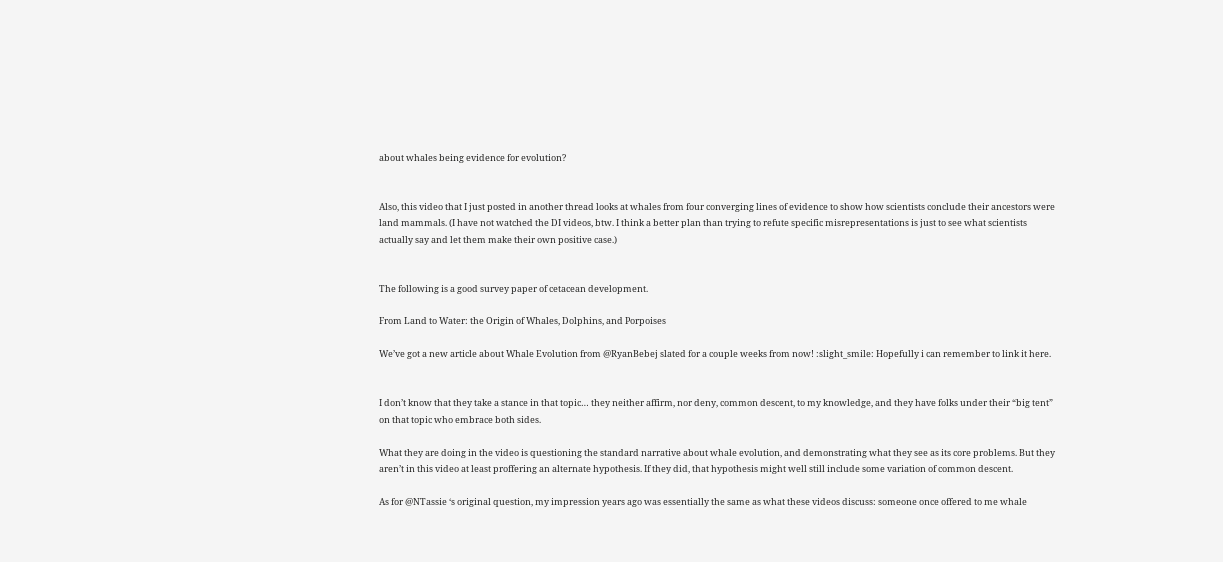about whales being evidence for evolution?


Also, this video that I just posted in another thread looks at whales from four converging lines of evidence to show how scientists conclude their ancestors were land mammals. (I have not watched the DI videos, btw. I think a better plan than trying to refute specific misrepresentations is just to see what scientists actually say and let them make their own positive case.)


The following is a good survey paper of cetacean development.

From Land to Water: the Origin of Whales, Dolphins, and Porpoises

We’ve got a new article about Whale Evolution from @RyanBebej slated for a couple weeks from now! :slight_smile: Hopefully i can remember to link it here.


I don’t know that they take a stance in that topic… they neither affirm, nor deny, common descent, to my knowledge, and they have folks under their “big tent” on that topic who embrace both sides.

What they are doing in the video is questioning the standard narrative about whale evolution, and demonstrating what they see as its core problems. But they aren’t in this video at least proffering an alternate hypothesis. If they did, that hypothesis might well still include some variation of common descent.

As for @NTassie ‘s original question, my impression years ago was essentially the same as what these videos discuss: someone once offered to me whale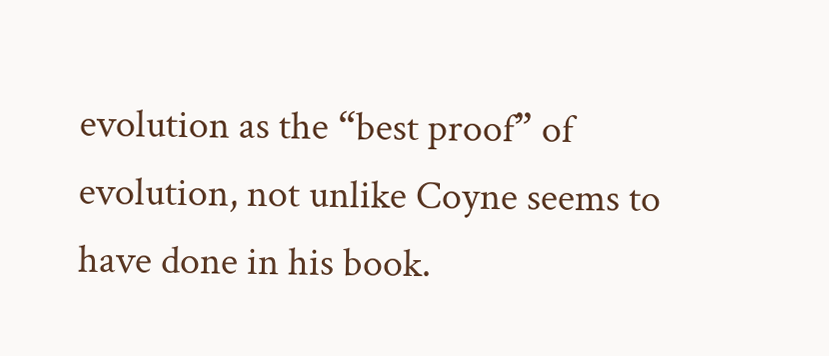evolution as the “best proof” of evolution, not unlike Coyne seems to have done in his book.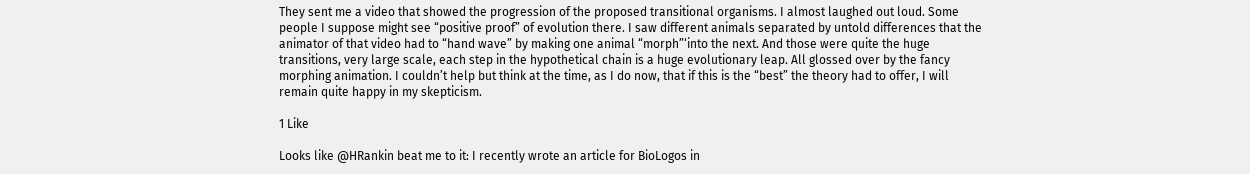They sent me a video that showed the progression of the proposed transitional organisms. I almost laughed out loud. Some people I suppose might see “positive proof” of evolution there. I saw different animals separated by untold differences that the animator of that video had to “hand wave” by making one animal “morph”‘into the next. And those were quite the huge transitions, very large scale, each step in the hypothetical chain is a huge evolutionary leap. All glossed over by the fancy morphing animation. I couldn’t help but think at the time, as I do now, that if this is the “best” the theory had to offer, I will remain quite happy in my skepticism.

1 Like

Looks like @HRankin beat me to it: I recently wrote an article for BioLogos in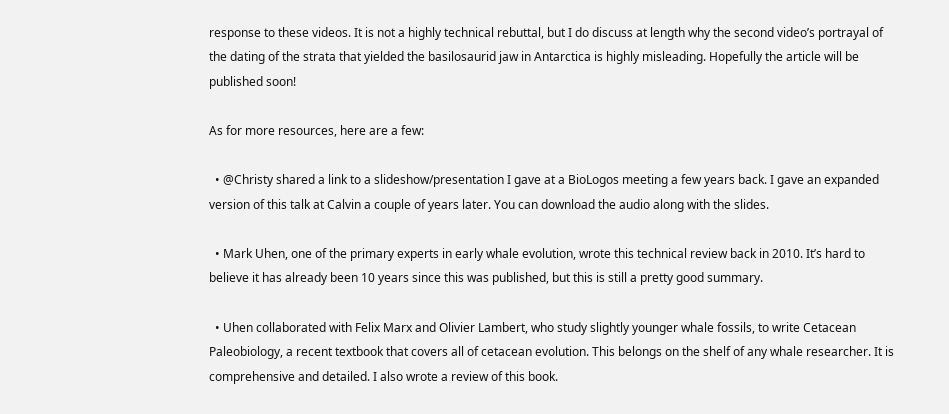response to these videos. It is not a highly technical rebuttal, but I do discuss at length why the second video’s portrayal of the dating of the strata that yielded the basilosaurid jaw in Antarctica is highly misleading. Hopefully the article will be published soon!

As for more resources, here are a few:

  • @Christy shared a link to a slideshow/presentation I gave at a BioLogos meeting a few years back. I gave an expanded version of this talk at Calvin a couple of years later. You can download the audio along with the slides.

  • Mark Uhen, one of the primary experts in early whale evolution, wrote this technical review back in 2010. It’s hard to believe it has already been 10 years since this was published, but this is still a pretty good summary.

  • Uhen collaborated with Felix Marx and Olivier Lambert, who study slightly younger whale fossils, to write Cetacean Paleobiology, a recent textbook that covers all of cetacean evolution. This belongs on the shelf of any whale researcher. It is comprehensive and detailed. I also wrote a review of this book.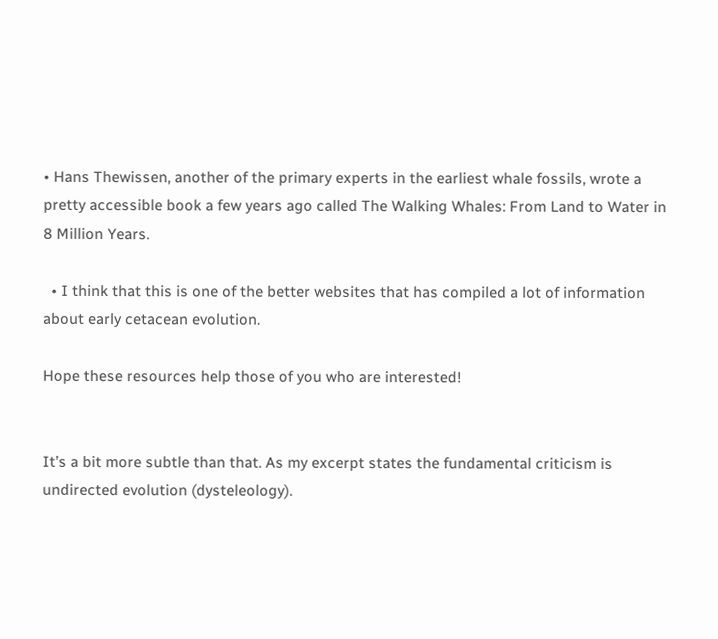• Hans Thewissen, another of the primary experts in the earliest whale fossils, wrote a pretty accessible book a few years ago called The Walking Whales: From Land to Water in 8 Million Years.

  • I think that this is one of the better websites that has compiled a lot of information about early cetacean evolution.

Hope these resources help those of you who are interested!


It’s a bit more subtle than that. As my excerpt states the fundamental criticism is undirected evolution (dysteleology).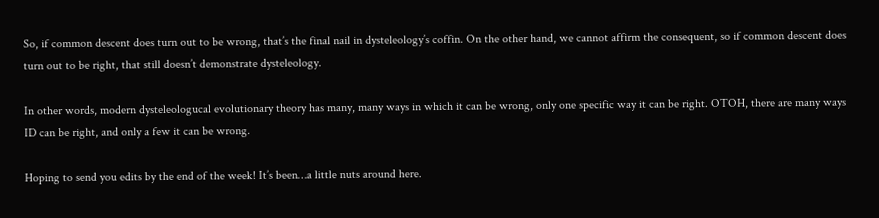So, if common descent does turn out to be wrong, that’s the final nail in dysteleology’s coffin. On the other hand, we cannot affirm the consequent, so if common descent does turn out to be right, that still doesn’t demonstrate dysteleology.

In other words, modern dysteleologucal evolutionary theory has many, many ways in which it can be wrong, only one specific way it can be right. OTOH, there are many ways ID can be right, and only a few it can be wrong.

Hoping to send you edits by the end of the week! It’s been…a little nuts around here.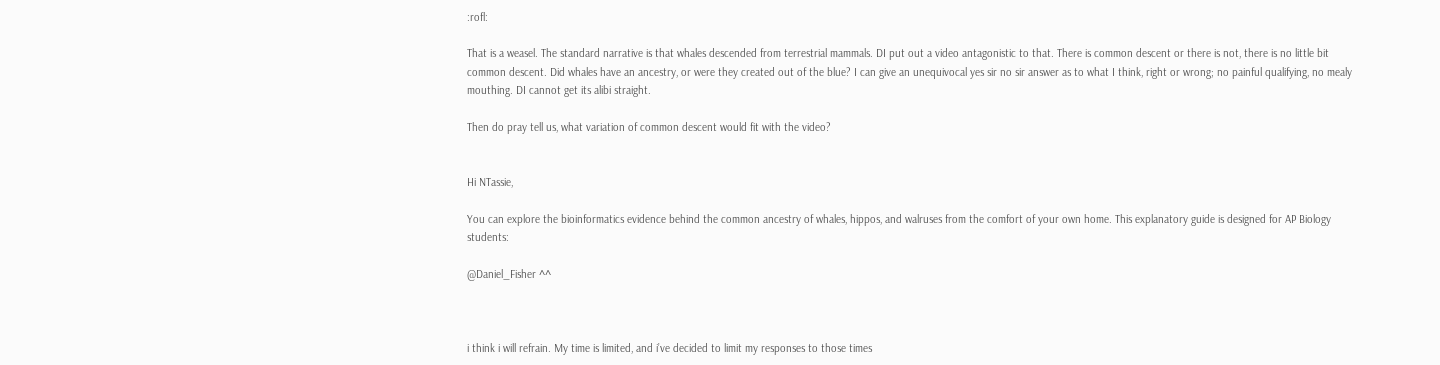:rofl:

That is a weasel. The standard narrative is that whales descended from terrestrial mammals. DI put out a video antagonistic to that. There is common descent or there is not, there is no little bit common descent. Did whales have an ancestry, or were they created out of the blue? I can give an unequivocal yes sir no sir answer as to what I think, right or wrong; no painful qualifying, no mealy mouthing. DI cannot get its alibi straight.

Then do pray tell us, what variation of common descent would fit with the video?


Hi NTassie,

You can explore the bioinformatics evidence behind the common ancestry of whales, hippos, and walruses from the comfort of your own home. This explanatory guide is designed for AP Biology students:

@Daniel_Fisher ^^



i think i will refrain. My time is limited, and i’ve decided to limit my responses to those times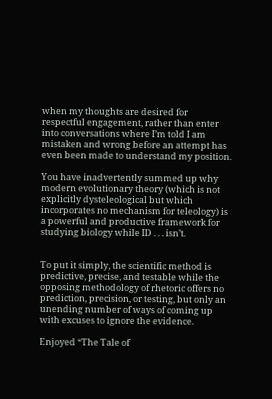when my thoughts are desired for respectful engagement, rather than enter into conversations where I’m told I am mistaken and wrong before an attempt has even been made to understand my position.

You have inadvertently summed up why modern evolutionary theory (which is not explicitly dysteleological but which incorporates no mechanism for teleology) is a powerful and productive framework for studying biology while ID . . . isn’t.


To put it simply, the scientific method is predictive, precise, and testable while the opposing methodology of rhetoric offers no prediction, precision, or testing, but only an unending number of ways of coming up with excuses to ignore the evidence.

Enjoyed “The Tale of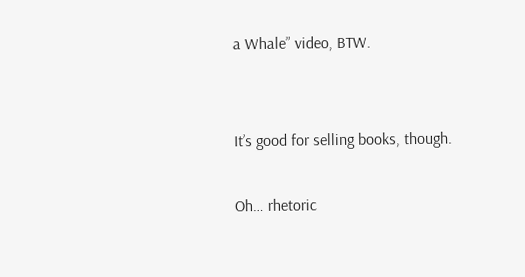a Whale” video, BTW.


It’s good for selling books, though.

Oh… rhetoric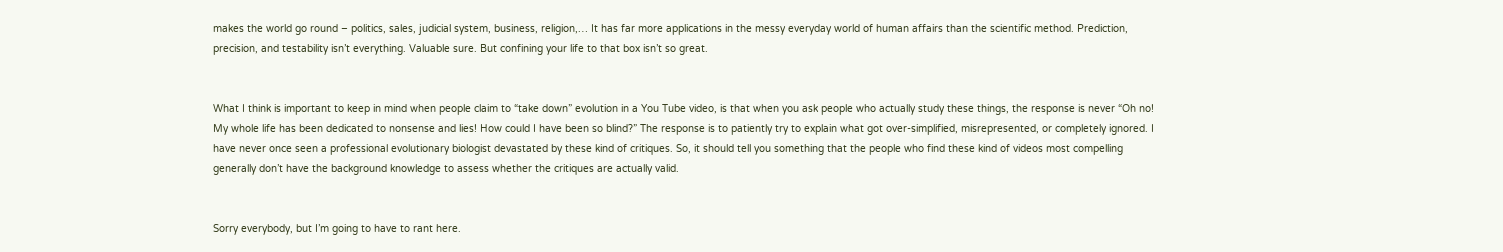makes the world go round – politics, sales, judicial system, business, religion,… It has far more applications in the messy everyday world of human affairs than the scientific method. Prediction, precision, and testability isn’t everything. Valuable sure. But confining your life to that box isn’t so great.


What I think is important to keep in mind when people claim to “take down” evolution in a You Tube video, is that when you ask people who actually study these things, the response is never “Oh no! My whole life has been dedicated to nonsense and lies! How could I have been so blind?” The response is to patiently try to explain what got over-simplified, misrepresented, or completely ignored. I have never once seen a professional evolutionary biologist devastated by these kind of critiques. So, it should tell you something that the people who find these kind of videos most compelling generally don’t have the background knowledge to assess whether the critiques are actually valid.


Sorry everybody, but I’m going to have to rant here.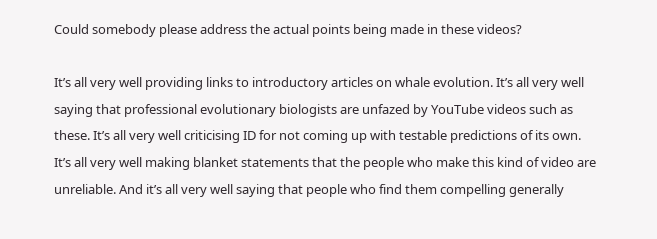Could somebody please address the actual points being made in these videos?

It’s all very well providing links to introductory articles on whale evolution. It’s all very well saying that professional evolutionary biologists are unfazed by YouTube videos such as these. It’s all very well criticising ID for not coming up with testable predictions of its own. It’s all very well making blanket statements that the people who make this kind of video are unreliable. And it’s all very well saying that people who find them compelling generally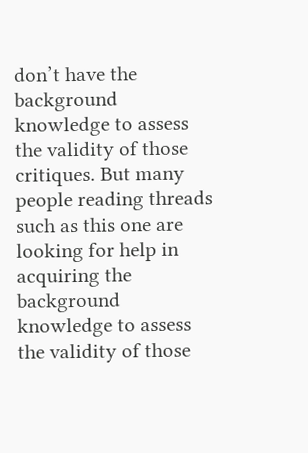don’t have the background knowledge to assess the validity of those critiques. But many people reading threads such as this one are looking for help in acquiring the background knowledge to assess the validity of those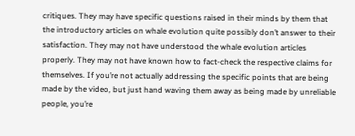critiques. They may have specific questions raised in their minds by them that the introductory articles on whale evolution quite possibly don’t answer to their satisfaction. They may not have understood the whale evolution articles properly. They may not have known how to fact-check the respective claims for themselves. If you’re not actually addressing the specific points that are being made by the video, but just hand waving them away as being made by unreliable people, you’re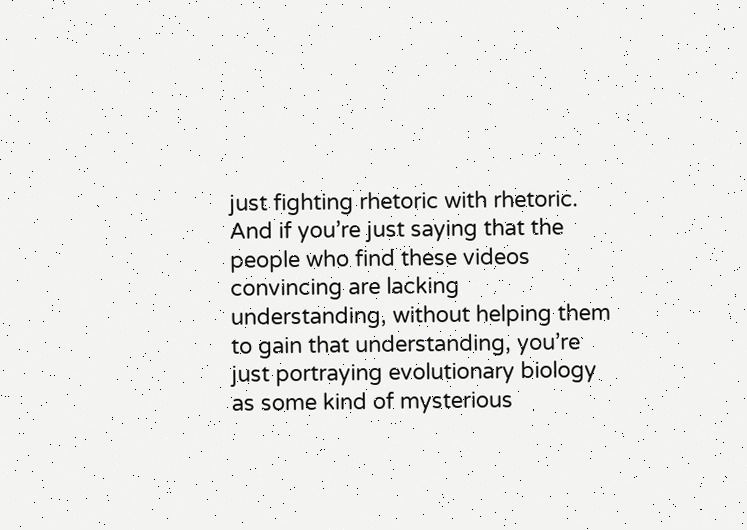just fighting rhetoric with rhetoric. And if you’re just saying that the people who find these videos convincing are lacking understanding, without helping them to gain that understanding, you’re just portraying evolutionary biology as some kind of mysterious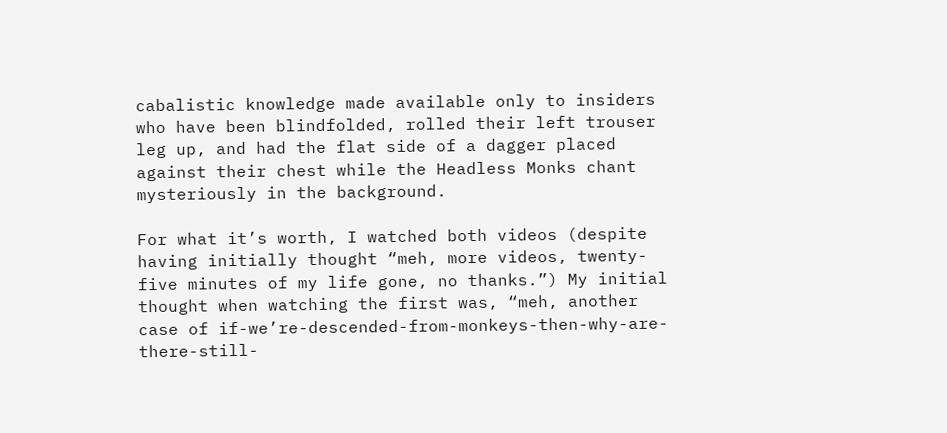cabalistic knowledge made available only to insiders who have been blindfolded, rolled their left trouser leg up, and had the flat side of a dagger placed against their chest while the Headless Monks chant mysteriously in the background.

For what it’s worth, I watched both videos (despite having initially thought “meh, more videos, twenty-five minutes of my life gone, no thanks.”) My initial thought when watching the first was, “meh, another case of if-we’re-descended-from-monkeys-then-why-are-there-still-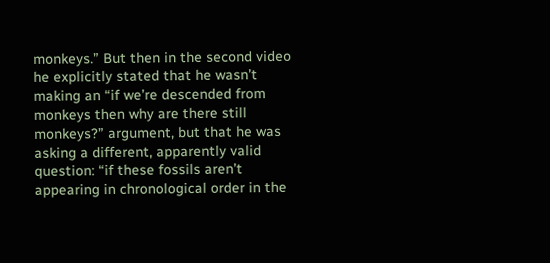monkeys.” But then in the second video he explicitly stated that he wasn’t making an “if we’re descended from monkeys then why are there still monkeys?” argument, but that he was asking a different, apparently valid question: “if these fossils aren’t appearing in chronological order in the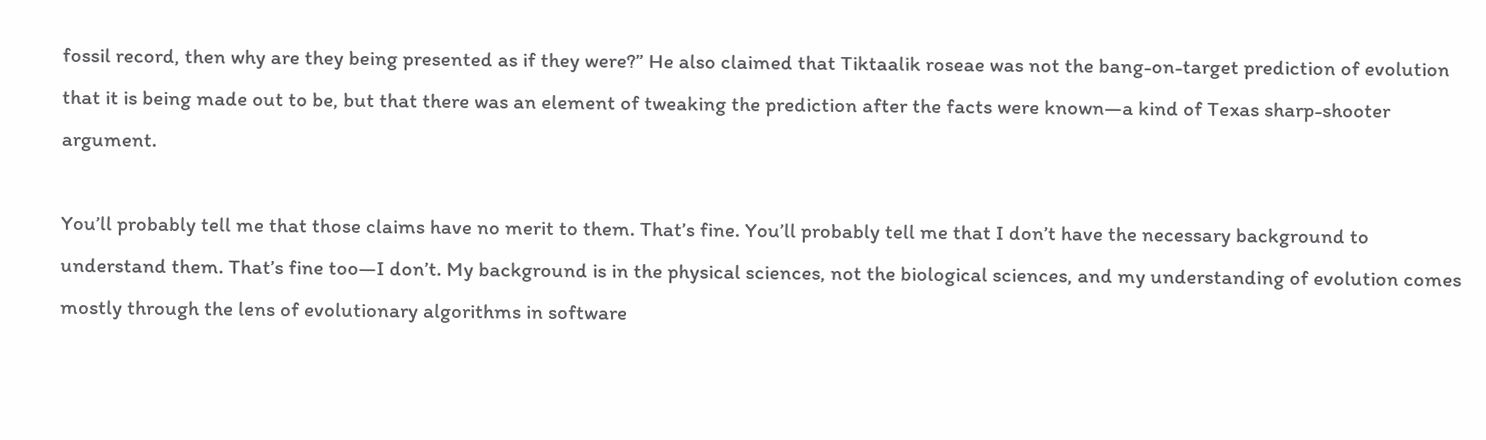fossil record, then why are they being presented as if they were?” He also claimed that Tiktaalik roseae was not the bang-on-target prediction of evolution that it is being made out to be, but that there was an element of tweaking the prediction after the facts were known—a kind of Texas sharp-shooter argument.

You’ll probably tell me that those claims have no merit to them. That’s fine. You’ll probably tell me that I don’t have the necessary background to understand them. That’s fine too—I don’t. My background is in the physical sciences, not the biological sciences, and my understanding of evolution comes mostly through the lens of evolutionary algorithms in software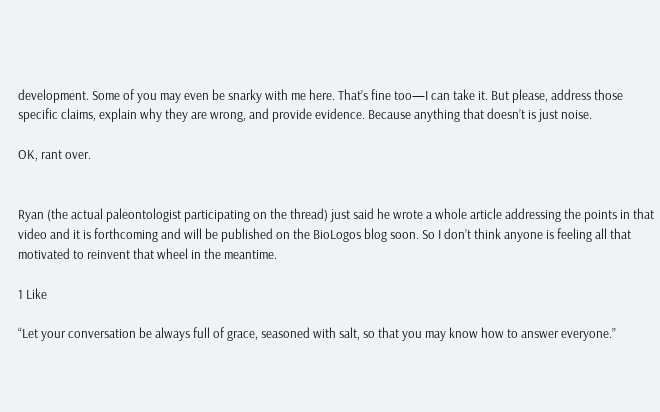development. Some of you may even be snarky with me here. That’s fine too—I can take it. But please, address those specific claims, explain why they are wrong, and provide evidence. Because anything that doesn’t is just noise.

OK, rant over.


Ryan (the actual paleontologist participating on the thread) just said he wrote a whole article addressing the points in that video and it is forthcoming and will be published on the BioLogos blog soon. So I don’t think anyone is feeling all that motivated to reinvent that wheel in the meantime.

1 Like

“Let your conversation be always full of grace, seasoned with salt, so that you may know how to answer everyone.”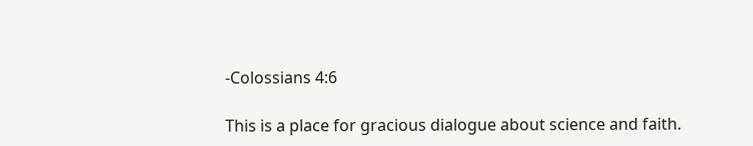-Colossians 4:6

This is a place for gracious dialogue about science and faith.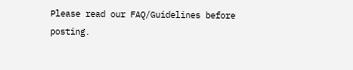Please read our FAQ/Guidelines before posting.